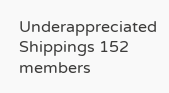Underappreciated Shippings 152 members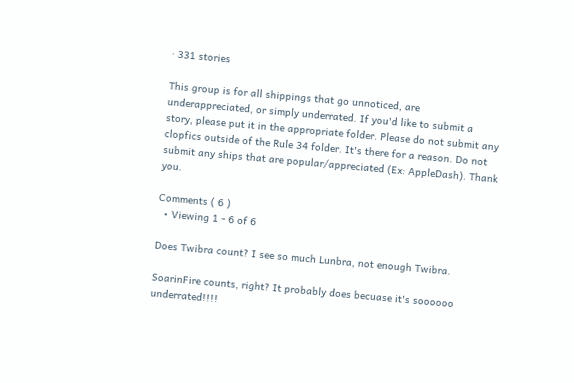· 331 stories

This group is for all shippings that go unnoticed, are underappreciated, or simply underrated. If you'd like to submit a story, please put it in the appropriate folder. Please do not submit any clopfics outside of the Rule 34 folder. It's there for a reason. Do not submit any ships that are popular/appreciated (Ex: AppleDash). Thank you.

Comments ( 6 )
  • Viewing 1 - 6 of 6

Does Twibra count? I see so much Lunbra, not enough Twibra.

SoarinFire counts, right? It probably does becuase it's soooooo underrated!!!!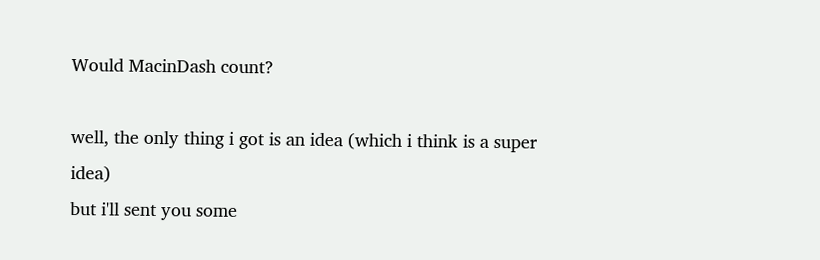Would MacinDash count?

well, the only thing i got is an idea (which i think is a super idea)
but i'll sent you some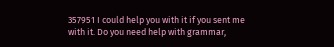357951 I could help you with it if you sent me with it. Do you need help with grammar,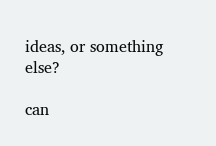ideas, or something else?

can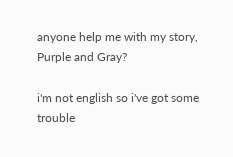anyone help me with my story, Purple and Gray?

i'm not english so i've got some trouble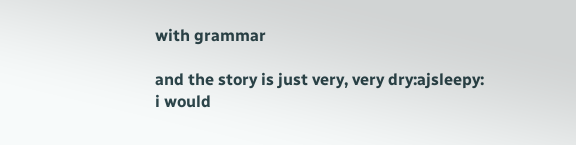with grammar

and the story is just very, very dry:ajsleepy:
i would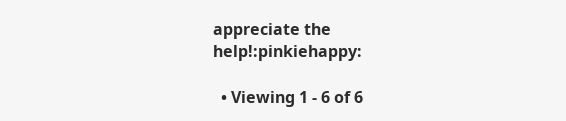appreciate the help!:pinkiehappy:

  • Viewing 1 - 6 of 6